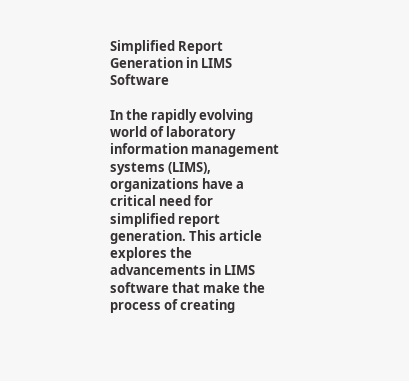Simplified Report Generation in LIMS Software

In the rapidly evolving world of laboratory information management systems (LIMS), organizations have a critical need for simplified report generation. This article explores the advancements in LIMS software that make the process of creating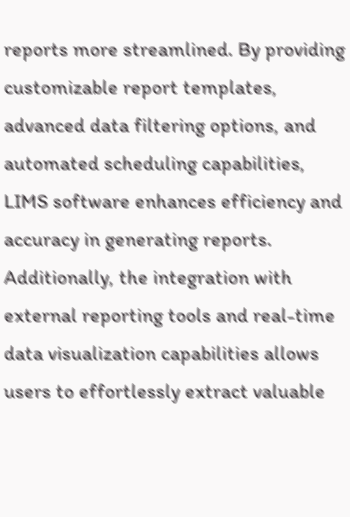reports more streamlined. By providing customizable report templates, advanced data filtering options, and automated scheduling capabilities, LIMS software enhances efficiency and accuracy in generating reports. Additionally, the integration with external reporting tools and real-time data visualization capabilities allows users to effortlessly extract valuable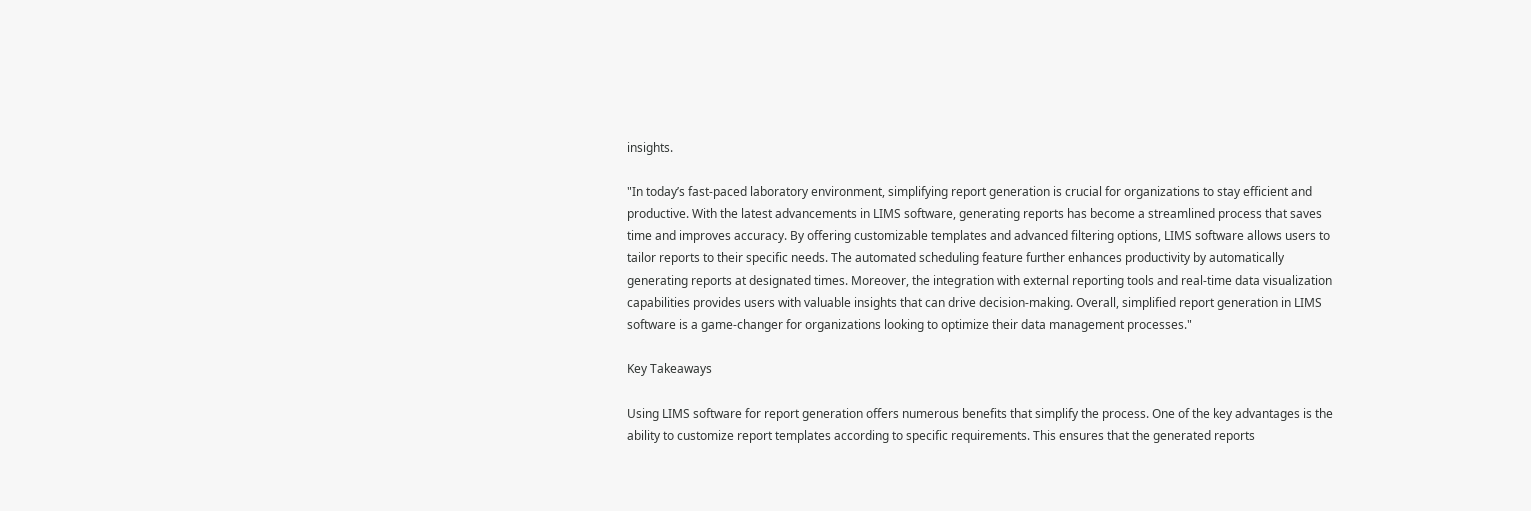insights.

"In today’s fast-paced laboratory environment, simplifying report generation is crucial for organizations to stay efficient and productive. With the latest advancements in LIMS software, generating reports has become a streamlined process that saves time and improves accuracy. By offering customizable templates and advanced filtering options, LIMS software allows users to tailor reports to their specific needs. The automated scheduling feature further enhances productivity by automatically generating reports at designated times. Moreover, the integration with external reporting tools and real-time data visualization capabilities provides users with valuable insights that can drive decision-making. Overall, simplified report generation in LIMS software is a game-changer for organizations looking to optimize their data management processes."

Key Takeaways

Using LIMS software for report generation offers numerous benefits that simplify the process. One of the key advantages is the ability to customize report templates according to specific requirements. This ensures that the generated reports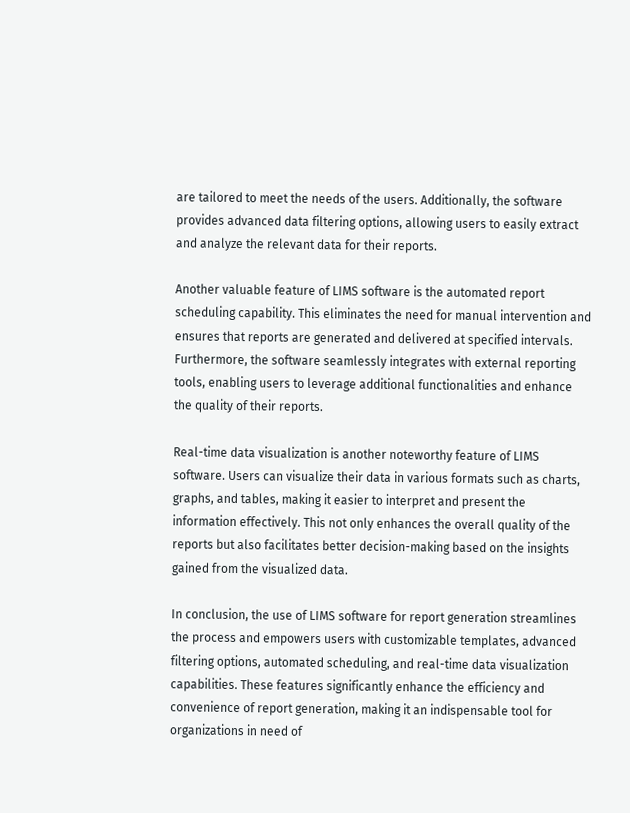are tailored to meet the needs of the users. Additionally, the software provides advanced data filtering options, allowing users to easily extract and analyze the relevant data for their reports.

Another valuable feature of LIMS software is the automated report scheduling capability. This eliminates the need for manual intervention and ensures that reports are generated and delivered at specified intervals. Furthermore, the software seamlessly integrates with external reporting tools, enabling users to leverage additional functionalities and enhance the quality of their reports.

Real-time data visualization is another noteworthy feature of LIMS software. Users can visualize their data in various formats such as charts, graphs, and tables, making it easier to interpret and present the information effectively. This not only enhances the overall quality of the reports but also facilitates better decision-making based on the insights gained from the visualized data.

In conclusion, the use of LIMS software for report generation streamlines the process and empowers users with customizable templates, advanced filtering options, automated scheduling, and real-time data visualization capabilities. These features significantly enhance the efficiency and convenience of report generation, making it an indispensable tool for organizations in need of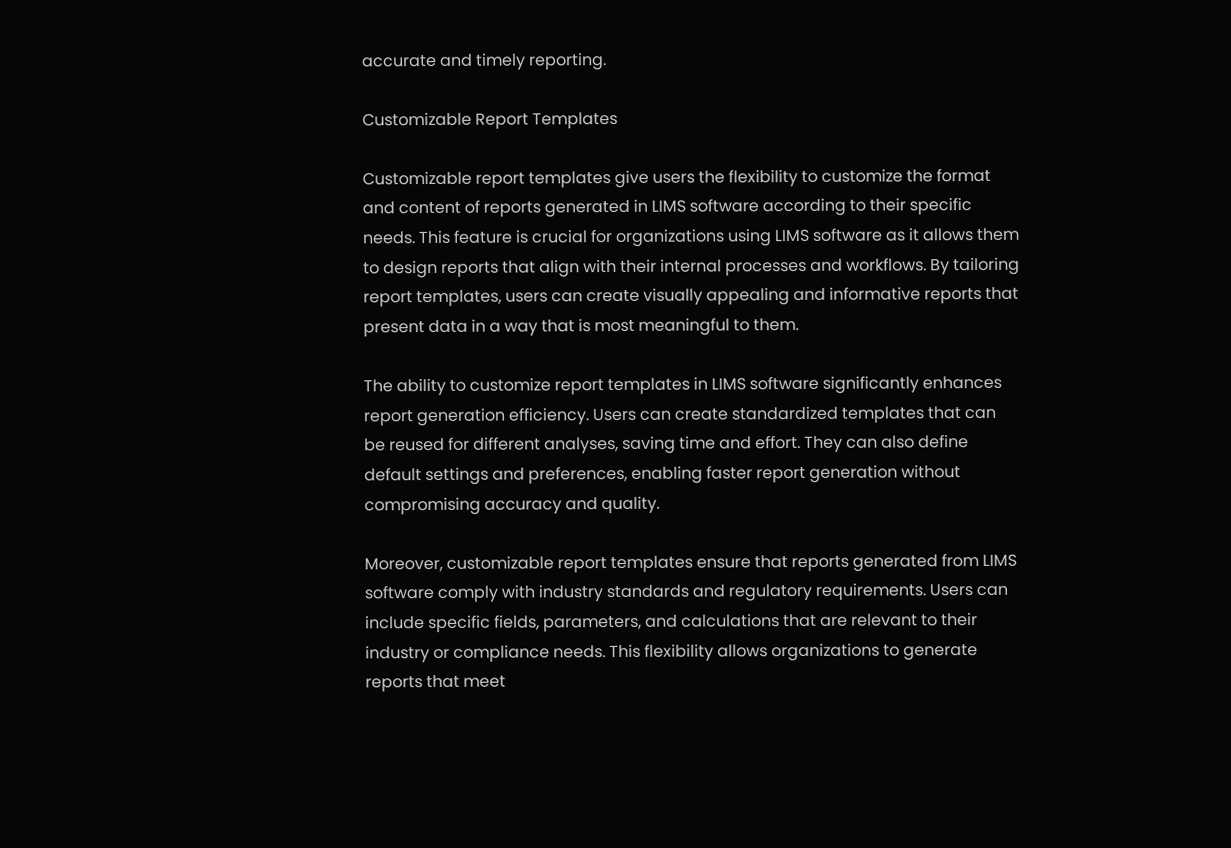accurate and timely reporting.

Customizable Report Templates

Customizable report templates give users the flexibility to customize the format and content of reports generated in LIMS software according to their specific needs. This feature is crucial for organizations using LIMS software as it allows them to design reports that align with their internal processes and workflows. By tailoring report templates, users can create visually appealing and informative reports that present data in a way that is most meaningful to them.

The ability to customize report templates in LIMS software significantly enhances report generation efficiency. Users can create standardized templates that can be reused for different analyses, saving time and effort. They can also define default settings and preferences, enabling faster report generation without compromising accuracy and quality.

Moreover, customizable report templates ensure that reports generated from LIMS software comply with industry standards and regulatory requirements. Users can include specific fields, parameters, and calculations that are relevant to their industry or compliance needs. This flexibility allows organizations to generate reports that meet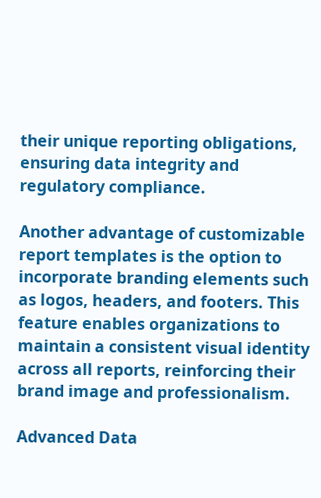their unique reporting obligations, ensuring data integrity and regulatory compliance.

Another advantage of customizable report templates is the option to incorporate branding elements such as logos, headers, and footers. This feature enables organizations to maintain a consistent visual identity across all reports, reinforcing their brand image and professionalism.

Advanced Data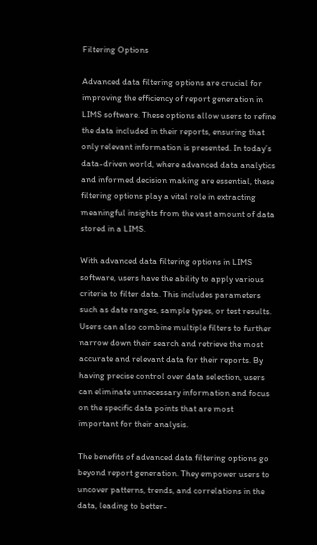Filtering Options

Advanced data filtering options are crucial for improving the efficiency of report generation in LIMS software. These options allow users to refine the data included in their reports, ensuring that only relevant information is presented. In today’s data-driven world, where advanced data analytics and informed decision making are essential, these filtering options play a vital role in extracting meaningful insights from the vast amount of data stored in a LIMS.

With advanced data filtering options in LIMS software, users have the ability to apply various criteria to filter data. This includes parameters such as date ranges, sample types, or test results. Users can also combine multiple filters to further narrow down their search and retrieve the most accurate and relevant data for their reports. By having precise control over data selection, users can eliminate unnecessary information and focus on the specific data points that are most important for their analysis.

The benefits of advanced data filtering options go beyond report generation. They empower users to uncover patterns, trends, and correlations in the data, leading to better-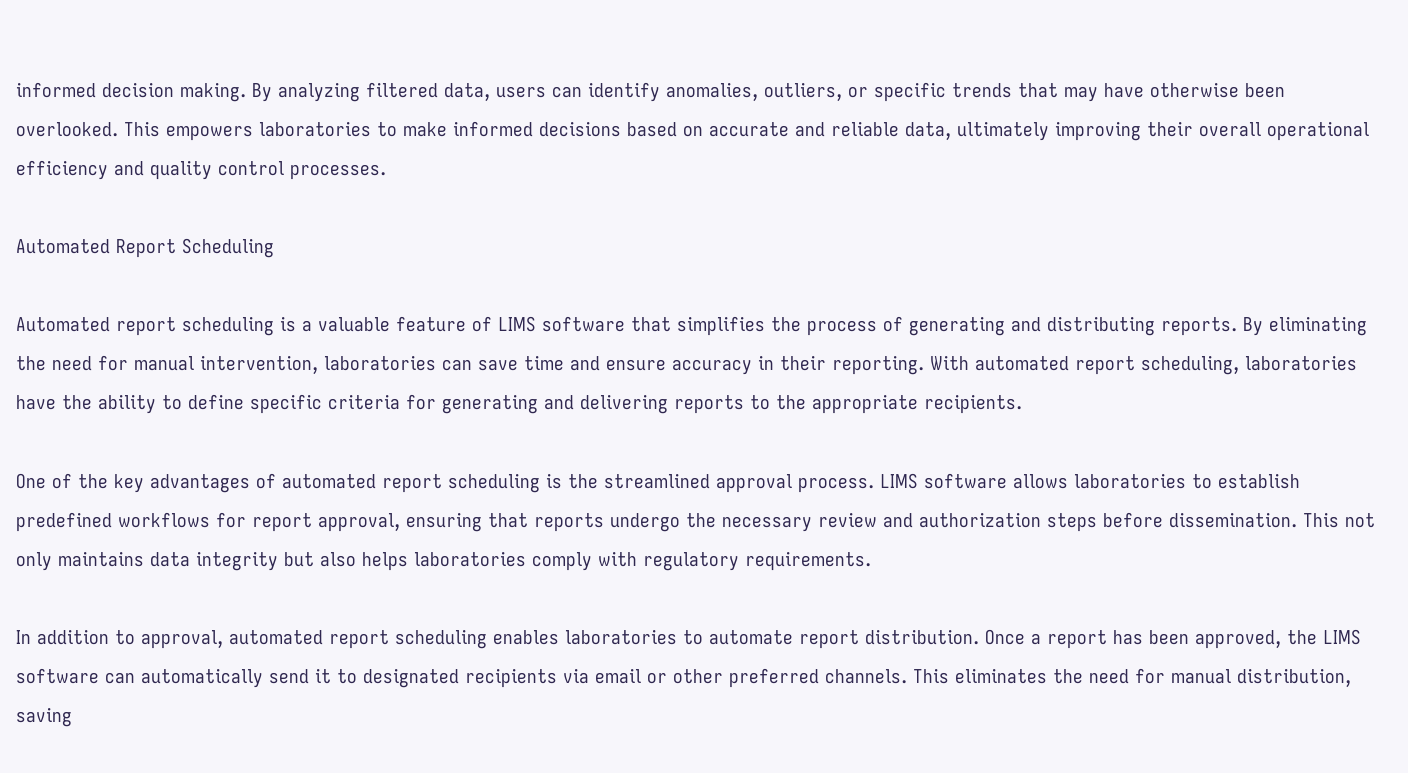informed decision making. By analyzing filtered data, users can identify anomalies, outliers, or specific trends that may have otherwise been overlooked. This empowers laboratories to make informed decisions based on accurate and reliable data, ultimately improving their overall operational efficiency and quality control processes.

Automated Report Scheduling

Automated report scheduling is a valuable feature of LIMS software that simplifies the process of generating and distributing reports. By eliminating the need for manual intervention, laboratories can save time and ensure accuracy in their reporting. With automated report scheduling, laboratories have the ability to define specific criteria for generating and delivering reports to the appropriate recipients.

One of the key advantages of automated report scheduling is the streamlined approval process. LIMS software allows laboratories to establish predefined workflows for report approval, ensuring that reports undergo the necessary review and authorization steps before dissemination. This not only maintains data integrity but also helps laboratories comply with regulatory requirements.

In addition to approval, automated report scheduling enables laboratories to automate report distribution. Once a report has been approved, the LIMS software can automatically send it to designated recipients via email or other preferred channels. This eliminates the need for manual distribution, saving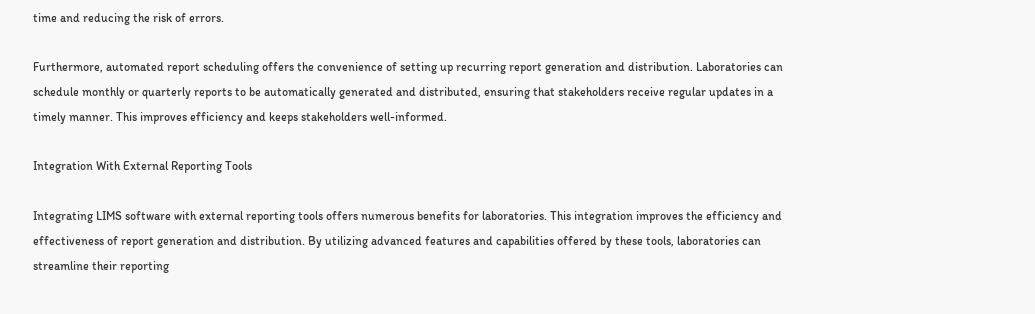time and reducing the risk of errors.

Furthermore, automated report scheduling offers the convenience of setting up recurring report generation and distribution. Laboratories can schedule monthly or quarterly reports to be automatically generated and distributed, ensuring that stakeholders receive regular updates in a timely manner. This improves efficiency and keeps stakeholders well-informed.

Integration With External Reporting Tools

Integrating LIMS software with external reporting tools offers numerous benefits for laboratories. This integration improves the efficiency and effectiveness of report generation and distribution. By utilizing advanced features and capabilities offered by these tools, laboratories can streamline their reporting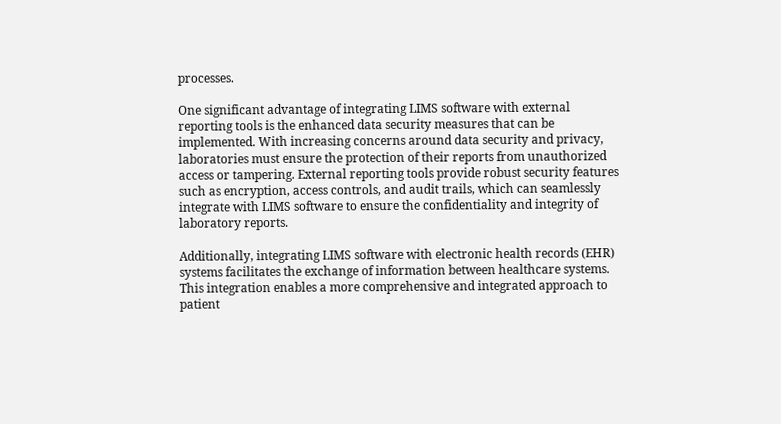processes.

One significant advantage of integrating LIMS software with external reporting tools is the enhanced data security measures that can be implemented. With increasing concerns around data security and privacy, laboratories must ensure the protection of their reports from unauthorized access or tampering. External reporting tools provide robust security features such as encryption, access controls, and audit trails, which can seamlessly integrate with LIMS software to ensure the confidentiality and integrity of laboratory reports.

Additionally, integrating LIMS software with electronic health records (EHR) systems facilitates the exchange of information between healthcare systems. This integration enables a more comprehensive and integrated approach to patient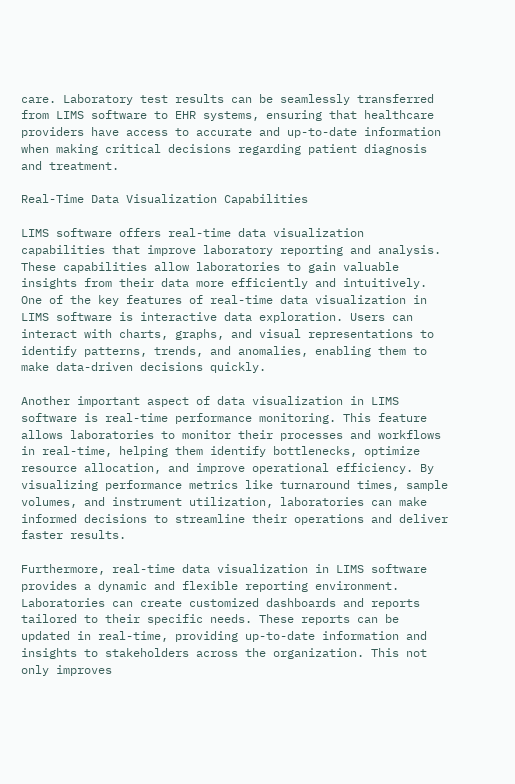care. Laboratory test results can be seamlessly transferred from LIMS software to EHR systems, ensuring that healthcare providers have access to accurate and up-to-date information when making critical decisions regarding patient diagnosis and treatment.

Real-Time Data Visualization Capabilities

LIMS software offers real-time data visualization capabilities that improve laboratory reporting and analysis. These capabilities allow laboratories to gain valuable insights from their data more efficiently and intuitively. One of the key features of real-time data visualization in LIMS software is interactive data exploration. Users can interact with charts, graphs, and visual representations to identify patterns, trends, and anomalies, enabling them to make data-driven decisions quickly.

Another important aspect of data visualization in LIMS software is real-time performance monitoring. This feature allows laboratories to monitor their processes and workflows in real-time, helping them identify bottlenecks, optimize resource allocation, and improve operational efficiency. By visualizing performance metrics like turnaround times, sample volumes, and instrument utilization, laboratories can make informed decisions to streamline their operations and deliver faster results.

Furthermore, real-time data visualization in LIMS software provides a dynamic and flexible reporting environment. Laboratories can create customized dashboards and reports tailored to their specific needs. These reports can be updated in real-time, providing up-to-date information and insights to stakeholders across the organization. This not only improves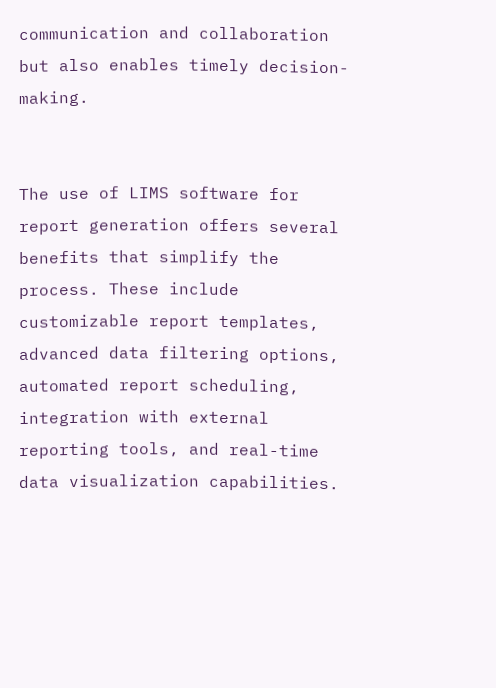communication and collaboration but also enables timely decision-making.


The use of LIMS software for report generation offers several benefits that simplify the process. These include customizable report templates, advanced data filtering options, automated report scheduling, integration with external reporting tools, and real-time data visualization capabilities.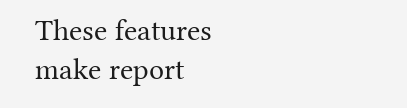These features make report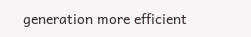generation more efficient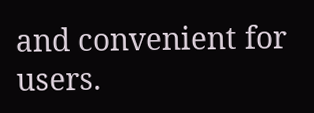and convenient for users.